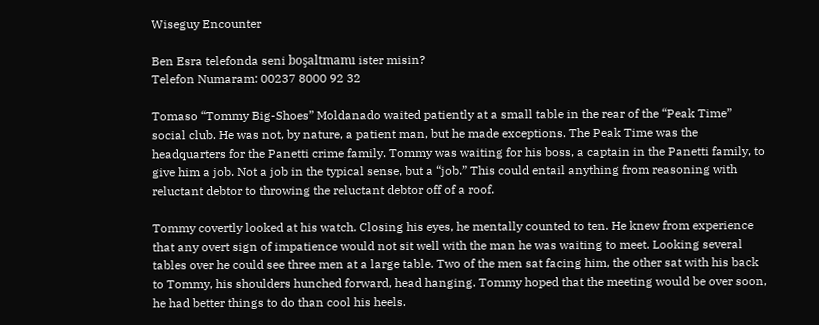Wiseguy Encounter

Ben Esra telefonda seni boşaltmamı ister misin?
Telefon Numaram: 00237 8000 92 32

Tomaso “Tommy Big-Shoes” Moldanado waited patiently at a small table in the rear of the “Peak Time” social club. He was not, by nature, a patient man, but he made exceptions. The Peak Time was the headquarters for the Panetti crime family. Tommy was waiting for his boss, a captain in the Panetti family, to give him a job. Not a job in the typical sense, but a “job.” This could entail anything from reasoning with reluctant debtor to throwing the reluctant debtor off of a roof.

Tommy covertly looked at his watch. Closing his eyes, he mentally counted to ten. He knew from experience that any overt sign of impatience would not sit well with the man he was waiting to meet. Looking several tables over he could see three men at a large table. Two of the men sat facing him, the other sat with his back to Tommy, his shoulders hunched forward, head hanging. Tommy hoped that the meeting would be over soon, he had better things to do than cool his heels.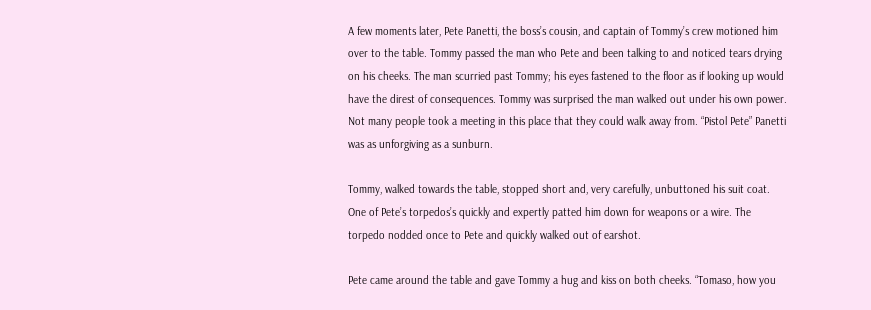A few moments later, Pete Panetti, the boss’s cousin, and captain of Tommy’s crew motioned him over to the table. Tommy passed the man who Pete and been talking to and noticed tears drying on his cheeks. The man scurried past Tommy; his eyes fastened to the floor as if looking up would have the direst of consequences. Tommy was surprised the man walked out under his own power. Not many people took a meeting in this place that they could walk away from. “Pistol Pete” Panetti was as unforgiving as a sunburn.

Tommy, walked towards the table, stopped short and, very carefully, unbuttoned his suit coat. One of Pete’s torpedos’s quickly and expertly patted him down for weapons or a wire. The torpedo nodded once to Pete and quickly walked out of earshot.

Pete came around the table and gave Tommy a hug and kiss on both cheeks. “Tomaso, how you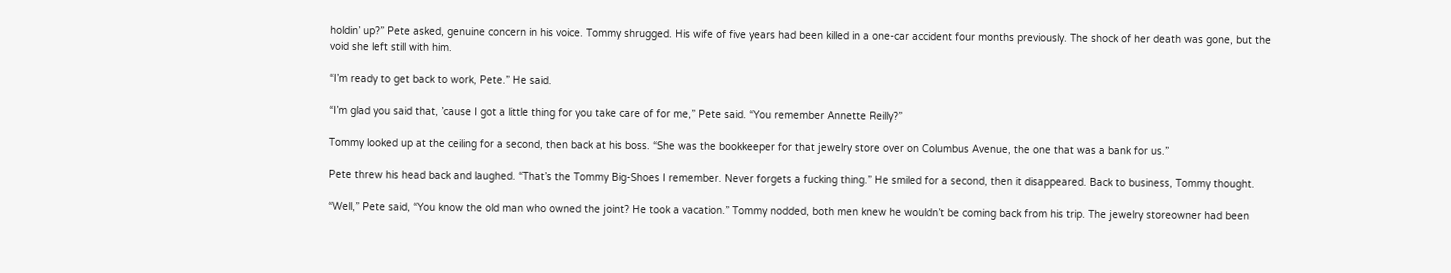holdin’ up?” Pete asked, genuine concern in his voice. Tommy shrugged. His wife of five years had been killed in a one-car accident four months previously. The shock of her death was gone, but the void she left still with him.

“I’m ready to get back to work, Pete.” He said.

“I’m glad you said that, ’cause I got a little thing for you take care of for me,” Pete said. “You remember Annette Reilly?”

Tommy looked up at the ceiling for a second, then back at his boss. “She was the bookkeeper for that jewelry store over on Columbus Avenue, the one that was a bank for us.”

Pete threw his head back and laughed. “That’s the Tommy Big-Shoes I remember. Never forgets a fucking thing.” He smiled for a second, then it disappeared. Back to business, Tommy thought.

“Well,” Pete said, “You know the old man who owned the joint? He took a vacation.” Tommy nodded, both men knew he wouldn’t be coming back from his trip. The jewelry storeowner had been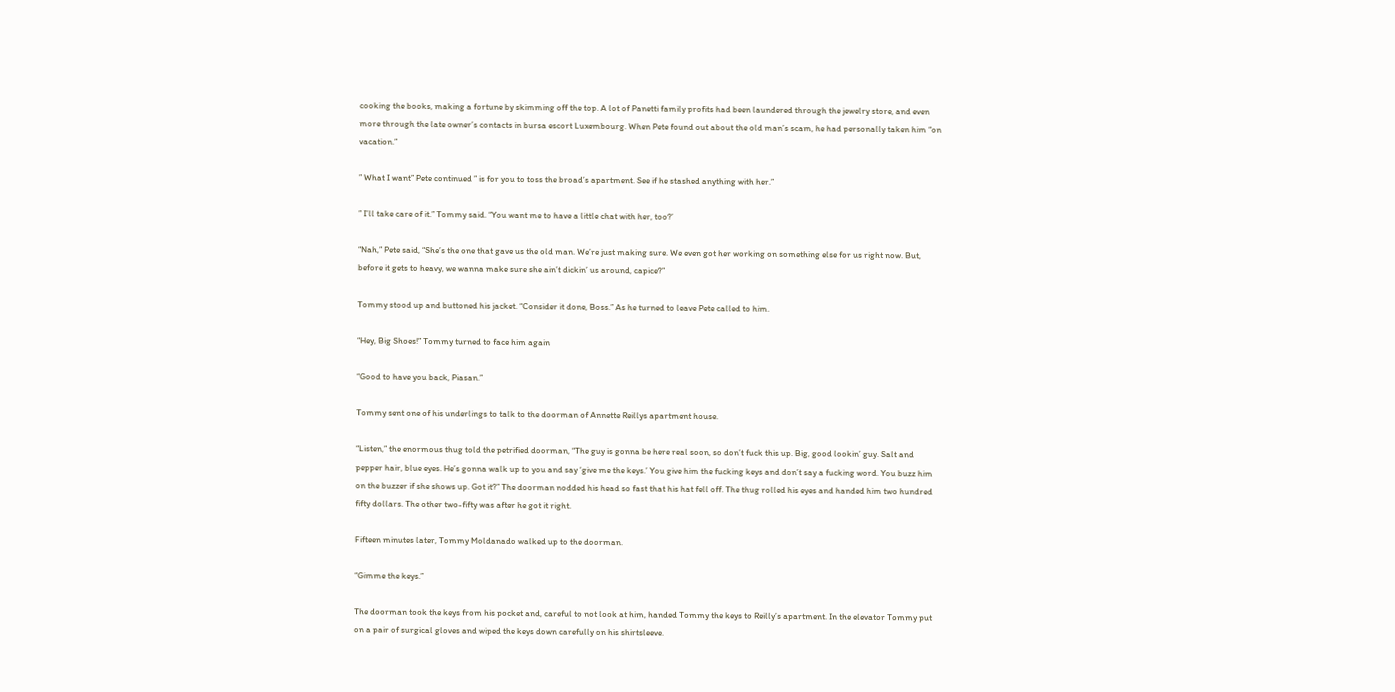cooking the books, making a fortune by skimming off the top. A lot of Panetti family profits had been laundered through the jewelry store, and even more through the late owner’s contacts in bursa escort Luxembourg. When Pete found out about the old man’s scam, he had personally taken him “on vacation.”

” What I want” Pete continued ” is for you to toss the broad’s apartment. See if he stashed anything with her.”

” I’ll take care of it.” Tommy said. “You want me to have a little chat with her, too?’

“Nah,” Pete said, “She’s the one that gave us the old man. We’re just making sure. We even got her working on something else for us right now. But, before it gets to heavy, we wanna make sure she ain’t dickin’ us around, capice?”

Tommy stood up and buttoned his jacket. “Consider it done, Boss.” As he turned to leave Pete called to him.

“Hey, Big Shoes!” Tommy turned to face him again

“Good to have you back, Piasan.”

Tommy sent one of his underlings to talk to the doorman of Annette Reillys apartment house.

“Listen,” the enormous thug told the petrified doorman, “The guy is gonna be here real soon, so don’t fuck this up. Big, good lookin’ guy. Salt and pepper hair, blue eyes. He’s gonna walk up to you and say ‘give me the keys.’ You give him the fucking keys and don’t say a fucking word. You buzz him on the buzzer if she shows up. Got it?” The doorman nodded his head so fast that his hat fell off. The thug rolled his eyes and handed him two hundred fifty dollars. The other two-fifty was after he got it right.

Fifteen minutes later, Tommy Moldanado walked up to the doorman.

“Gimme the keys.”

The doorman took the keys from his pocket and, careful to not look at him, handed Tommy the keys to Reilly’s apartment. In the elevator Tommy put on a pair of surgical gloves and wiped the keys down carefully on his shirtsleeve.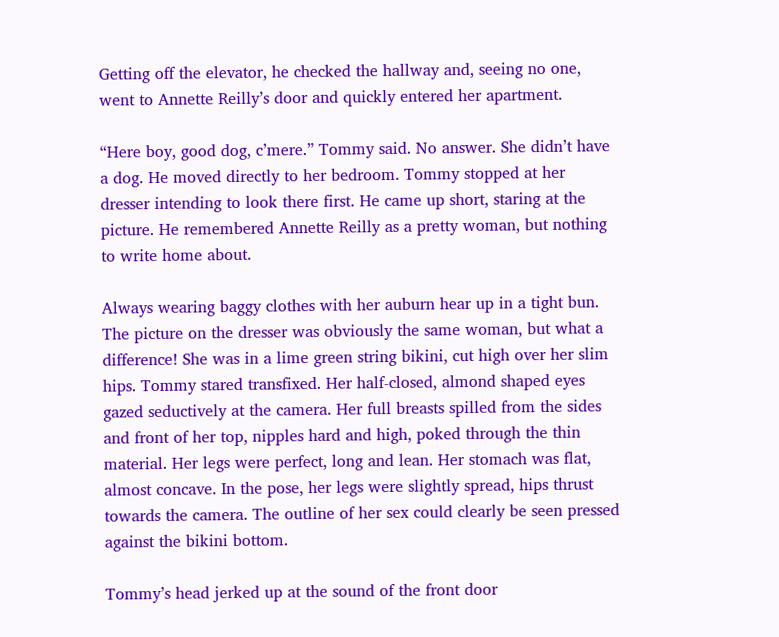Getting off the elevator, he checked the hallway and, seeing no one, went to Annette Reilly’s door and quickly entered her apartment.

“Here boy, good dog, c’mere.” Tommy said. No answer. She didn’t have a dog. He moved directly to her bedroom. Tommy stopped at her dresser intending to look there first. He came up short, staring at the picture. He remembered Annette Reilly as a pretty woman, but nothing to write home about.

Always wearing baggy clothes with her auburn hear up in a tight bun. The picture on the dresser was obviously the same woman, but what a difference! She was in a lime green string bikini, cut high over her slim hips. Tommy stared transfixed. Her half-closed, almond shaped eyes gazed seductively at the camera. Her full breasts spilled from the sides and front of her top, nipples hard and high, poked through the thin material. Her legs were perfect, long and lean. Her stomach was flat, almost concave. In the pose, her legs were slightly spread, hips thrust towards the camera. The outline of her sex could clearly be seen pressed against the bikini bottom.

Tommy’s head jerked up at the sound of the front door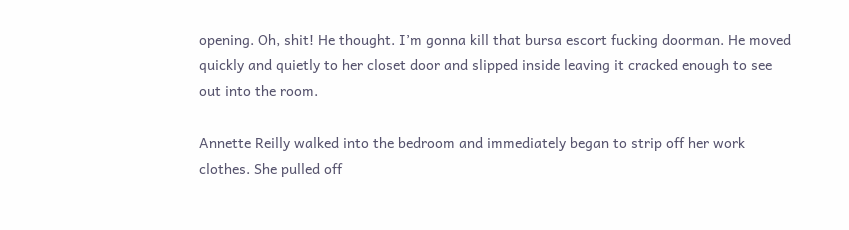opening. Oh, shit! He thought. I’m gonna kill that bursa escort fucking doorman. He moved quickly and quietly to her closet door and slipped inside leaving it cracked enough to see out into the room.

Annette Reilly walked into the bedroom and immediately began to strip off her work clothes. She pulled off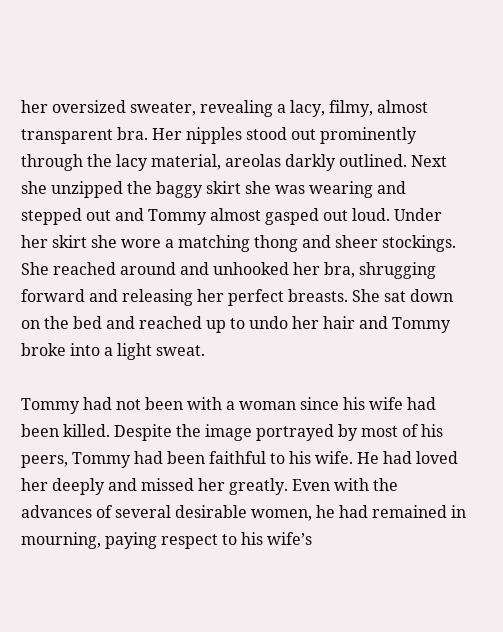her oversized sweater, revealing a lacy, filmy, almost transparent bra. Her nipples stood out prominently through the lacy material, areolas darkly outlined. Next she unzipped the baggy skirt she was wearing and stepped out and Tommy almost gasped out loud. Under her skirt she wore a matching thong and sheer stockings. She reached around and unhooked her bra, shrugging forward and releasing her perfect breasts. She sat down on the bed and reached up to undo her hair and Tommy broke into a light sweat.

Tommy had not been with a woman since his wife had been killed. Despite the image portrayed by most of his peers, Tommy had been faithful to his wife. He had loved her deeply and missed her greatly. Even with the advances of several desirable women, he had remained in mourning, paying respect to his wife’s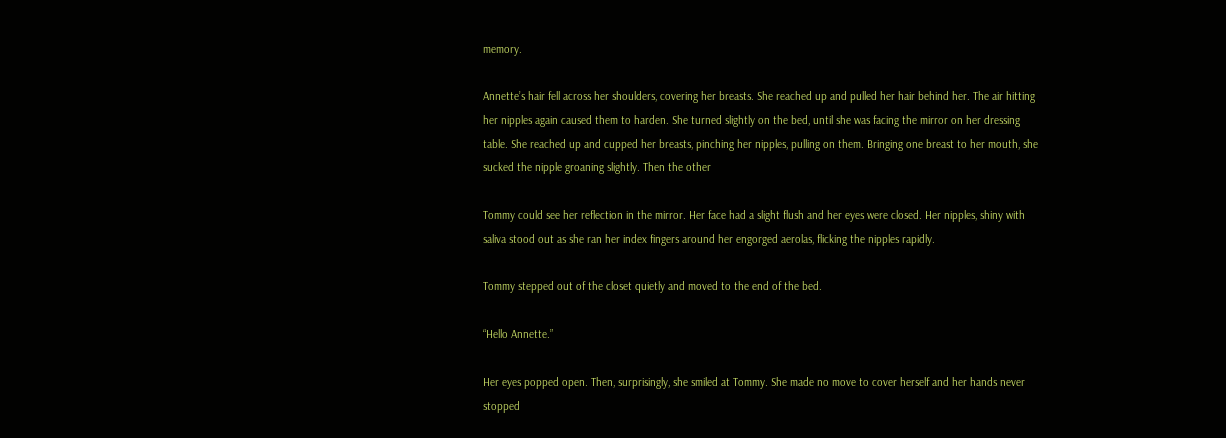memory.

Annette’s hair fell across her shoulders, covering her breasts. She reached up and pulled her hair behind her. The air hitting her nipples again caused them to harden. She turned slightly on the bed, until she was facing the mirror on her dressing table. She reached up and cupped her breasts, pinching her nipples, pulling on them. Bringing one breast to her mouth, she sucked the nipple groaning slightly. Then the other

Tommy could see her reflection in the mirror. Her face had a slight flush and her eyes were closed. Her nipples, shiny with saliva stood out as she ran her index fingers around her engorged aerolas, flicking the nipples rapidly.

Tommy stepped out of the closet quietly and moved to the end of the bed.

“Hello Annette.”

Her eyes popped open. Then, surprisingly, she smiled at Tommy. She made no move to cover herself and her hands never stopped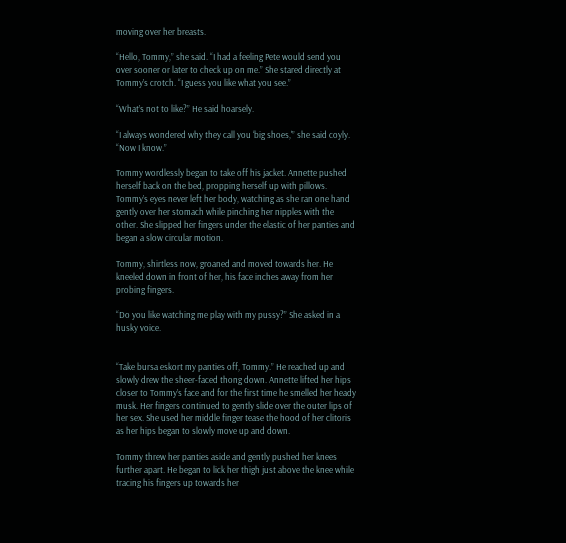moving over her breasts.

“Hello, Tommy,” she said. “I had a feeling Pete would send you over sooner or later to check up on me.” She stared directly at Tommy’s crotch. “I guess you like what you see.”

“What’s not to like?” He said hoarsely.

“I always wondered why they call you ‘big shoes,'” she said coyly. “Now I know.”

Tommy wordlessly began to take off his jacket. Annette pushed herself back on the bed, propping herself up with pillows. Tommy’s eyes never left her body, watching as she ran one hand gently over her stomach while pinching her nipples with the other. She slipped her fingers under the elastic of her panties and began a slow circular motion.

Tommy, shirtless now, groaned and moved towards her. He kneeled down in front of her, his face inches away from her probing fingers.

“Do you like watching me play with my pussy?” She asked in a husky voice.


“Take bursa eskort my panties off, Tommy.” He reached up and slowly drew the sheer-faced thong down. Annette lifted her hips closer to Tommy’s face and for the first time he smelled her heady musk. Her fingers continued to gently slide over the outer lips of her sex. She used her middle finger tease the hood of her clitoris as her hips began to slowly move up and down.

Tommy threw her panties aside and gently pushed her knees further apart. He began to lick her thigh just above the knee while tracing his fingers up towards her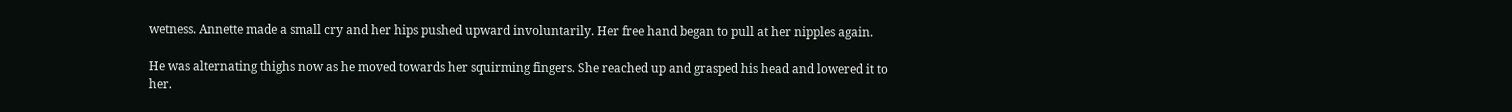wetness. Annette made a small cry and her hips pushed upward involuntarily. Her free hand began to pull at her nipples again.

He was alternating thighs now as he moved towards her squirming fingers. She reached up and grasped his head and lowered it to her.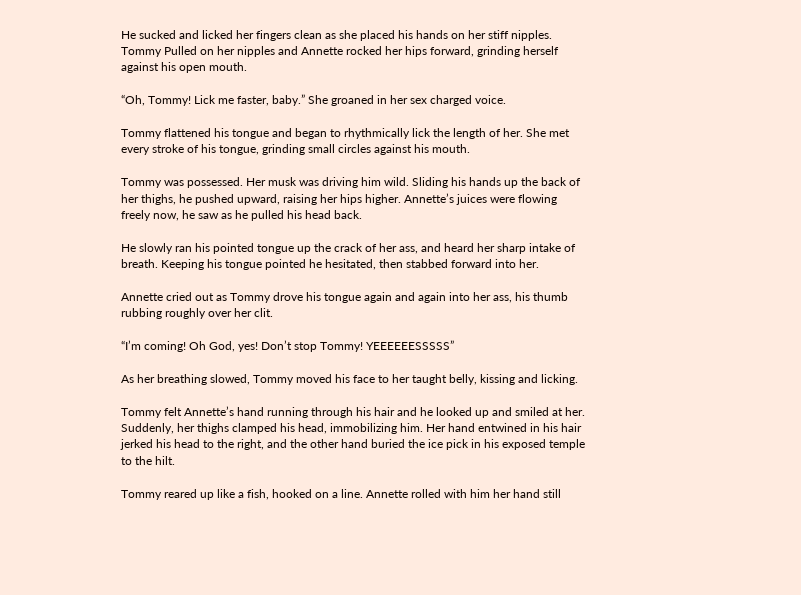He sucked and licked her fingers clean as she placed his hands on her stiff nipples. Tommy Pulled on her nipples and Annette rocked her hips forward, grinding herself against his open mouth.

“Oh, Tommy! Lick me faster, baby.” She groaned in her sex charged voice.

Tommy flattened his tongue and began to rhythmically lick the length of her. She met every stroke of his tongue, grinding small circles against his mouth.

Tommy was possessed. Her musk was driving him wild. Sliding his hands up the back of her thighs, he pushed upward, raising her hips higher. Annette’s juices were flowing freely now, he saw as he pulled his head back.

He slowly ran his pointed tongue up the crack of her ass, and heard her sharp intake of breath. Keeping his tongue pointed he hesitated, then stabbed forward into her.

Annette cried out as Tommy drove his tongue again and again into her ass, his thumb rubbing roughly over her clit.

“I’m coming! Oh God, yes! Don’t stop Tommy! YEEEEEESSSSS”

As her breathing slowed, Tommy moved his face to her taught belly, kissing and licking.

Tommy felt Annette’s hand running through his hair and he looked up and smiled at her. Suddenly, her thighs clamped his head, immobilizing him. Her hand entwined in his hair jerked his head to the right, and the other hand buried the ice pick in his exposed temple to the hilt.

Tommy reared up like a fish, hooked on a line. Annette rolled with him her hand still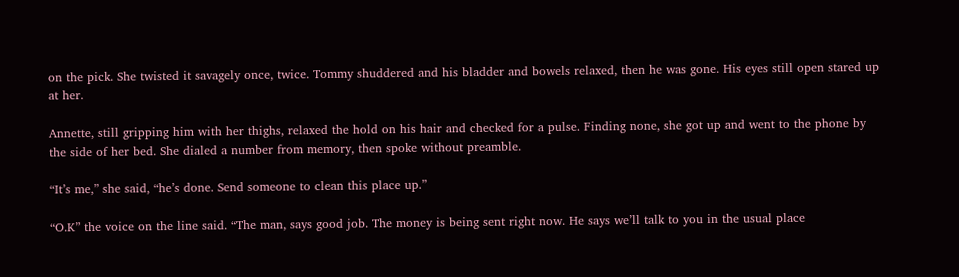on the pick. She twisted it savagely once, twice. Tommy shuddered and his bladder and bowels relaxed, then he was gone. His eyes still open stared up at her.

Annette, still gripping him with her thighs, relaxed the hold on his hair and checked for a pulse. Finding none, she got up and went to the phone by the side of her bed. She dialed a number from memory, then spoke without preamble.

“It’s me,” she said, “he’s done. Send someone to clean this place up.”

“O.K” the voice on the line said. “The man, says good job. The money is being sent right now. He says we’ll talk to you in the usual place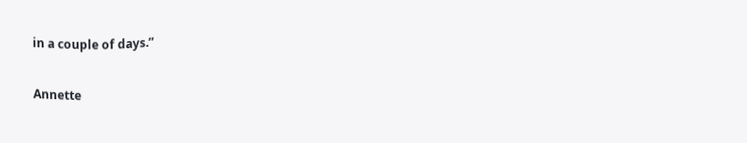in a couple of days.”

Annette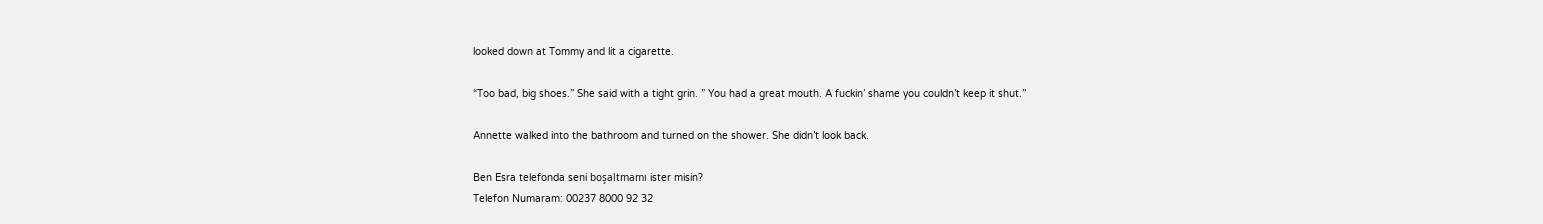looked down at Tommy and lit a cigarette.

“Too bad, big shoes.” She said with a tight grin. ” You had a great mouth. A fuckin’ shame you couldn’t keep it shut.”

Annette walked into the bathroom and turned on the shower. She didn’t look back.

Ben Esra telefonda seni boşaltmamı ister misin?
Telefon Numaram: 00237 8000 92 32